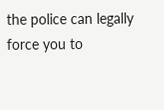the police can legally force you to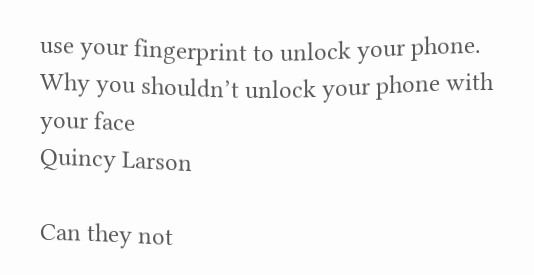use your fingerprint to unlock your phone.
Why you shouldn’t unlock your phone with your face
Quincy Larson

Can they not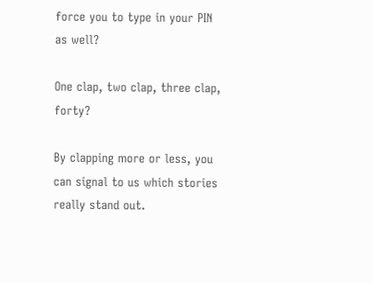force you to type in your PIN as well?

One clap, two clap, three clap, forty?

By clapping more or less, you can signal to us which stories really stand out.